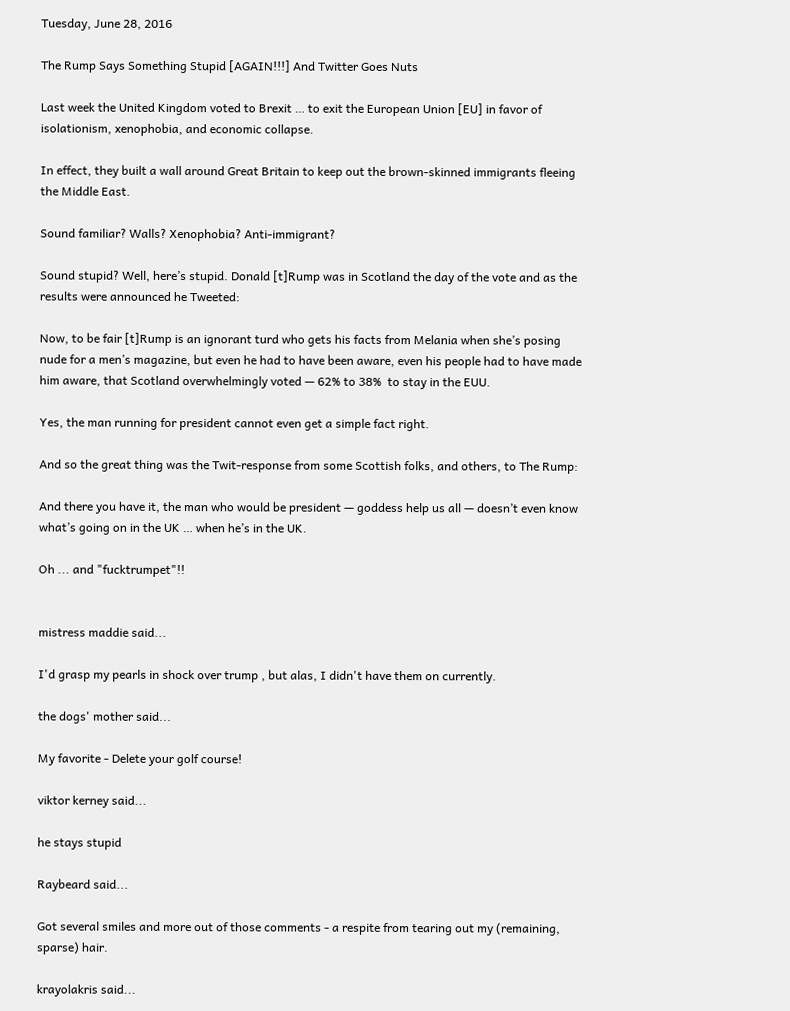Tuesday, June 28, 2016

The Rump Says Something Stupid [AGAIN!!!] And Twitter Goes Nuts

Last week the United Kingdom voted to Brexit … to exit the European Union [EU] in favor of isolationism, xenophobia, and economic collapse.

In effect, they built a wall around Great Britain to keep out the brown-skinned immigrants fleeing the Middle East.

Sound familiar? Walls? Xenophobia? Anti-immigrant?

Sound stupid? Well, here’s stupid. Donald [t]Rump was in Scotland the day of the vote and as the results were announced he Tweeted:

Now, to be fair [t]Rump is an ignorant turd who gets his facts from Melania when she’s posing nude for a men’s magazine, but even he had to have been aware, even his people had to have made him aware, that Scotland overwhelmingly voted — 62% to 38%  to stay in the EUU.

Yes, the man running for president cannot even get a simple fact right.

And so the great thing was the Twit-response from some Scottish folks, and others, to The Rump:

And there you have it, the man who would be president — goddess help us all — doesn’t even know what’s going on in the UK … when he’s in the UK.

Oh ... and "fucktrumpet"!!


mistress maddie said...

I'd grasp my pearls in shock over trump , but alas, I didn't have them on currently.

the dogs' mother said...

My favorite - Delete your golf course!

viktor kerney said...

he stays stupid

Raybeard said...

Got several smiles and more out of those comments - a respite from tearing out my (remaining, sparse) hair.

krayolakris said...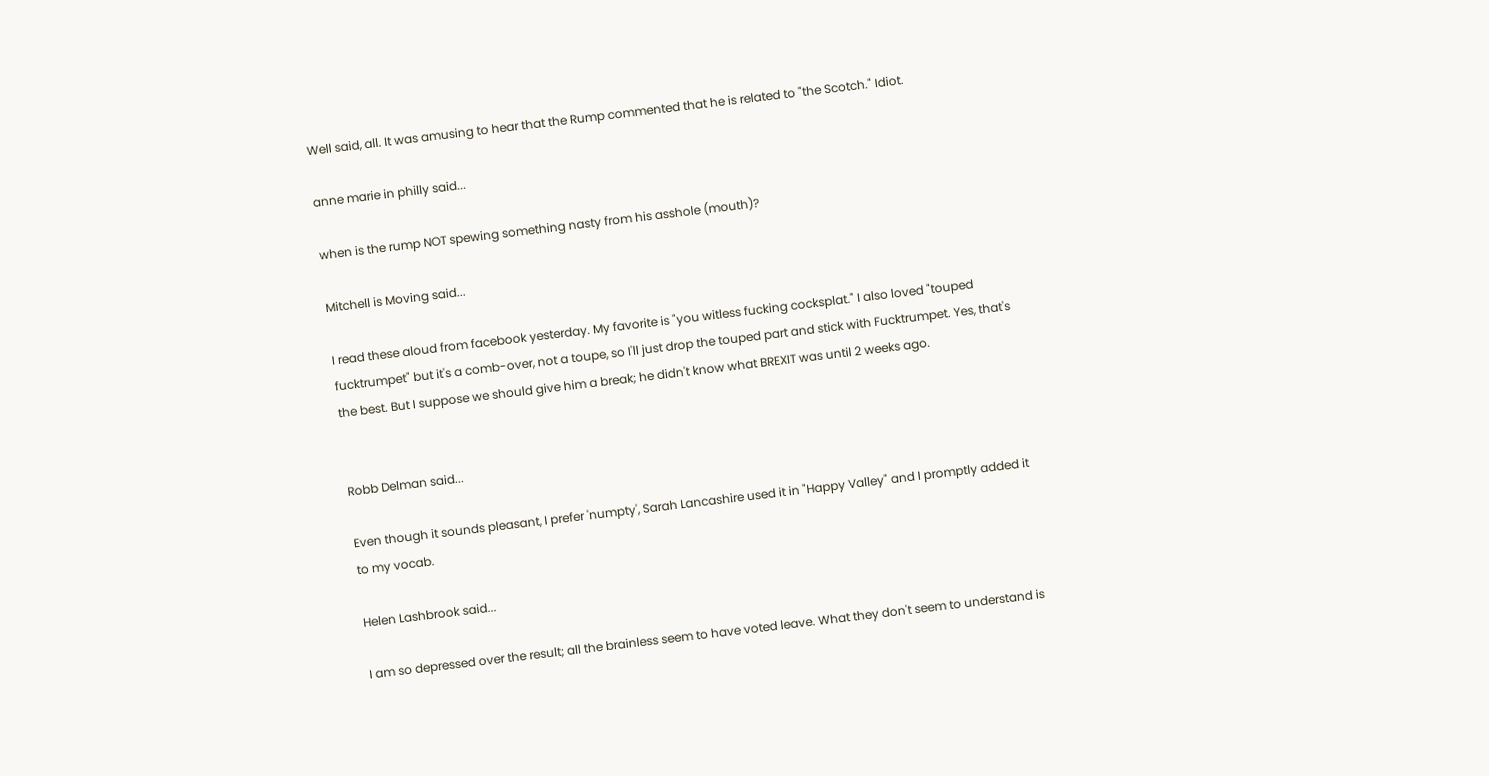Well said, all. It was amusing to hear that the Rump commented that he is related to "the Scotch." Idiot.

anne marie in philly said...

when is the rump NOT spewing something nasty from his asshole (mouth)?

Mitchell is Moving said...

I read these aloud from facebook yesterday. My favorite is "you witless fucking cocksplat." I also loved "touped fucktrumpet" but it's a comb-over, not a toupe, so I'll just drop the touped part and stick with Fucktrumpet. Yes, that's the best. But I suppose we should give him a break; he didn't know what BREXIT was until 2 weeks ago.


Robb Delman said...

Even though it sounds pleasant, I prefer 'numpty', Sarah Lancashire used it in "Happy Valley" and I promptly added it to my vocab.

Helen Lashbrook said...

I am so depressed over the result; all the brainless seem to have voted leave. What they don't seem to understand is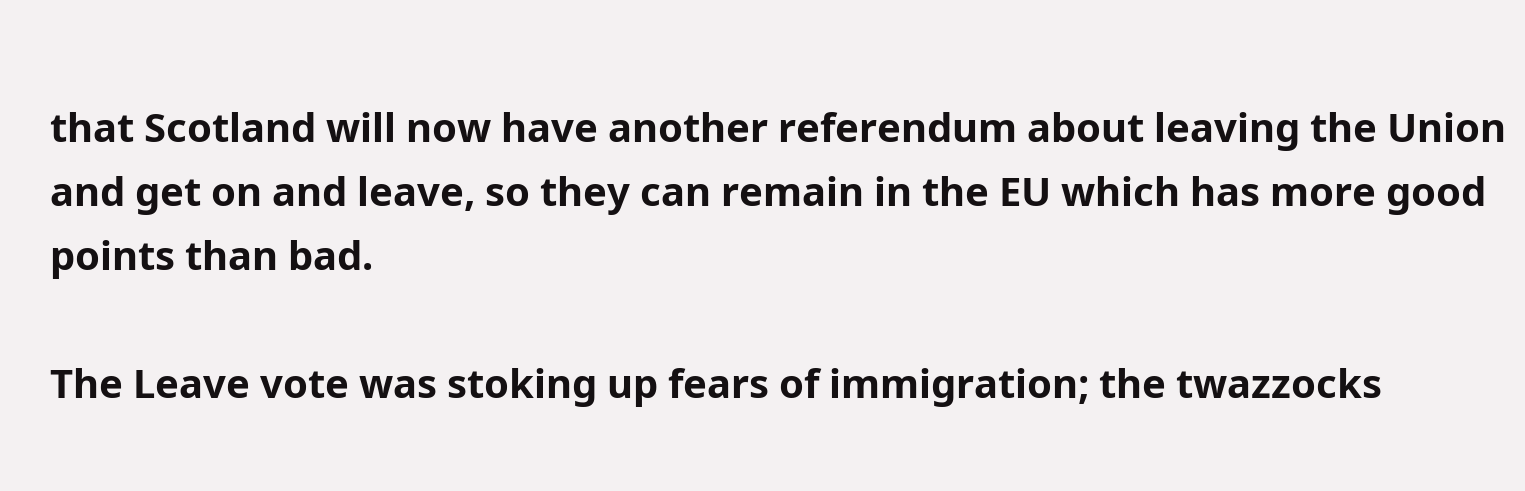that Scotland will now have another referendum about leaving the Union and get on and leave, so they can remain in the EU which has more good points than bad.

The Leave vote was stoking up fears of immigration; the twazzocks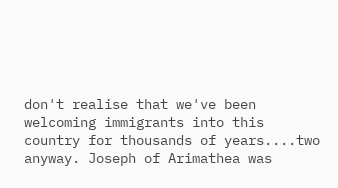don't realise that we've been welcoming immigrants into this country for thousands of years....two anyway. Joseph of Arimathea was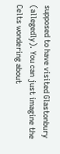supposed to have visited Glastonbury (allegedly). You can just imagine the Celts wondering about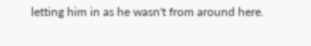letting him in as he wasn't from around here.